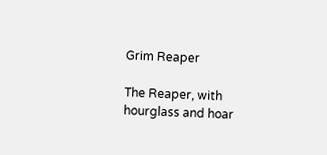Grim Reaper

The Reaper, with hourglass and hoar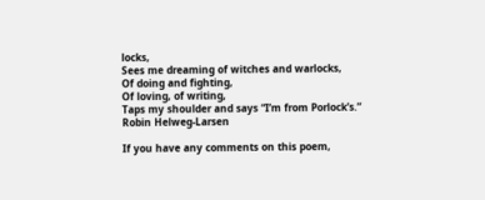locks,
Sees me dreaming of witches and warlocks,
Of doing and fighting,
Of loving, of writing,
Taps my shoulder and says “I’m from Porlock’s.”
Robin Helweg-Larsen

If you have any comments on this poem,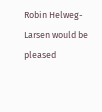Robin Helweg-Larsen would be pleased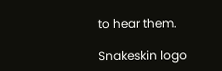to hear them.

Snakeskin logo